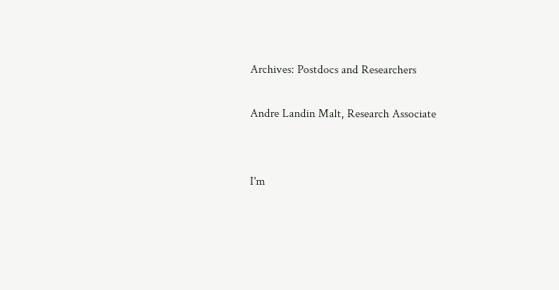Archives: Postdocs and Researchers

Andre Landin Malt, Research Associate


I'm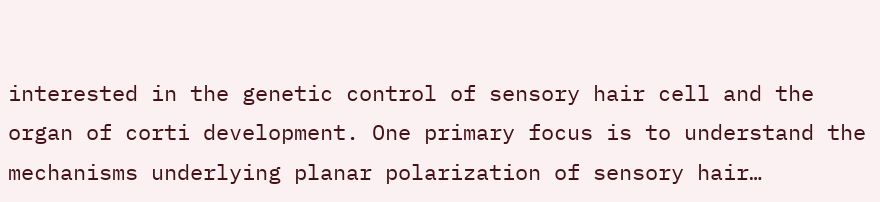interested in the genetic control of sensory hair cell and the organ of corti development. One primary focus is to understand the mechanisms underlying planar polarization of sensory hair…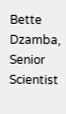Bette Dzamba, Senior Scientist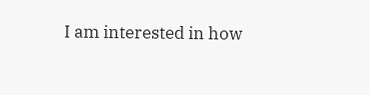I am interested in how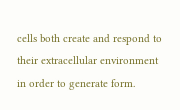cells both create and respond to their extracellular environment in order to generate form.